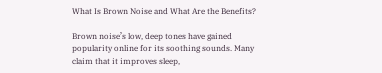What Is Brown Noise and What Are the Benefits?

Brown noise’s low, deep tones have gained popularity online for its soothing sounds. Many claim that it improves sleep,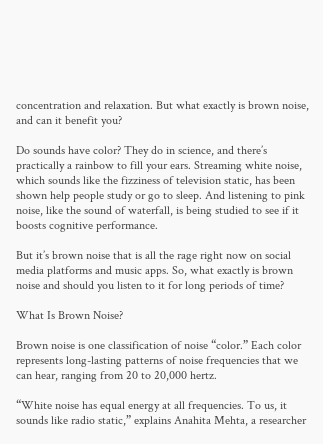concentration and relaxation. But what exactly is brown noise, and can it benefit you?

Do sounds have color? They do in science, and there’s practically a rainbow to fill your ears. Streaming white noise, which sounds like the fizziness of television static, has been shown help people study or go to sleep. And listening to pink noise, like the sound of waterfall, is being studied to see if it boosts cognitive performance.

But it’s brown noise that is all the rage right now on social media platforms and music apps. So, what exactly is brown noise and should you listen to it for long periods of time?

What Is Brown Noise?

Brown noise is one classification of noise “color.” Each color represents long-lasting patterns of noise frequencies that we can hear, ranging from 20 to 20,000 hertz.

“White noise has equal energy at all frequencies. To us, it sounds like radio static,” explains Anahita Mehta, a researcher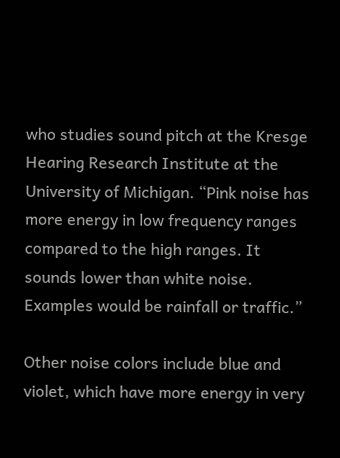who studies sound pitch at the Kresge Hearing Research Institute at the University of Michigan. “Pink noise has more energy in low frequency ranges compared to the high ranges. It sounds lower than white noise. Examples would be rainfall or traffic.”

Other noise colors include blue and violet, which have more energy in very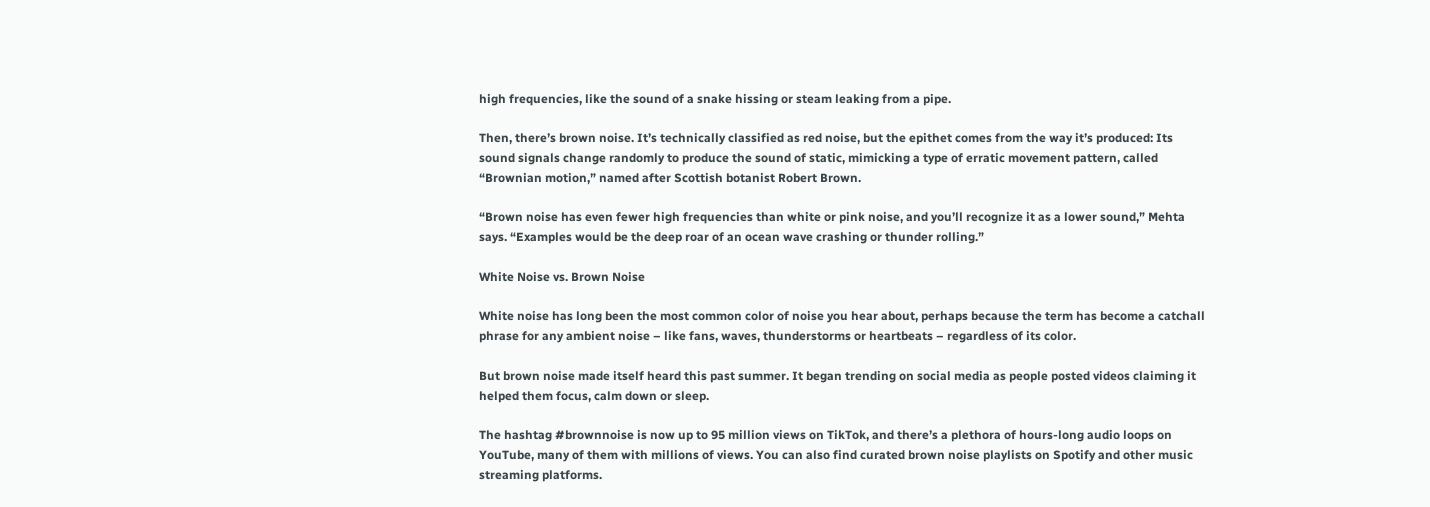high frequencies, like the sound of a snake hissing or steam leaking from a pipe.

Then, there’s brown noise. It’s technically classified as red noise, but the epithet comes from the way it’s produced: Its sound signals change randomly to produce the sound of static, mimicking a type of erratic movement pattern, called “Brownian motion,” named after Scottish botanist Robert Brown.

“Brown noise has even fewer high frequencies than white or pink noise, and you’ll recognize it as a lower sound,” Mehta says. “Examples would be the deep roar of an ocean wave crashing or thunder rolling.”

White Noise vs. Brown Noise

White noise has long been the most common color of noise you hear about, perhaps because the term has become a catchall phrase for any ambient noise – like fans, waves, thunderstorms or heartbeats – regardless of its color.

But brown noise made itself heard this past summer. It began trending on social media as people posted videos claiming it helped them focus, calm down or sleep.

The hashtag #brownnoise is now up to 95 million views on TikTok, and there’s a plethora of hours-long audio loops on YouTube, many of them with millions of views. You can also find curated brown noise playlists on Spotify and other music streaming platforms.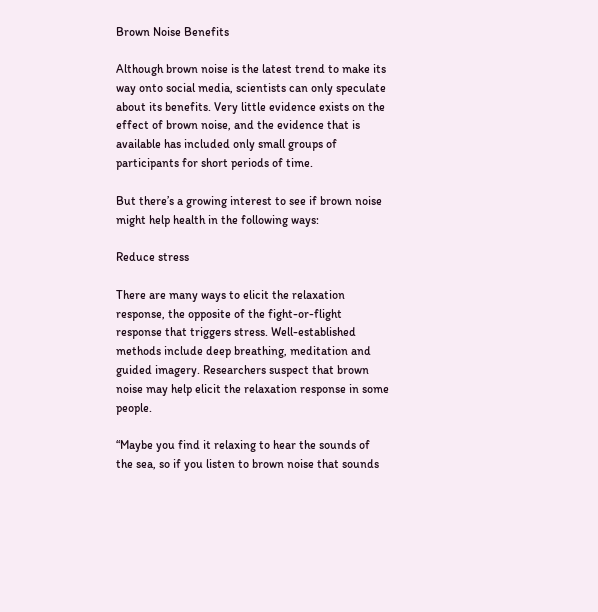Brown Noise Benefits

Although brown noise is the latest trend to make its way onto social media, scientists can only speculate about its benefits. Very little evidence exists on the effect of brown noise, and the evidence that is available has included only small groups of participants for short periods of time.

But there’s a growing interest to see if brown noise might help health in the following ways:

Reduce stress

There are many ways to elicit the relaxation response, the opposite of the fight-or-flight response that triggers stress. Well-established methods include deep breathing, meditation and guided imagery. Researchers suspect that brown noise may help elicit the relaxation response in some people.

“Maybe you find it relaxing to hear the sounds of the sea, so if you listen to brown noise that sounds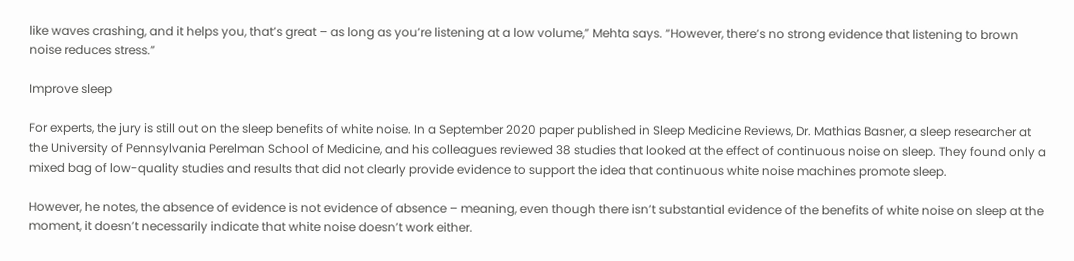like waves crashing, and it helps you, that’s great – as long as you’re listening at a low volume,” Mehta says. “However, there’s no strong evidence that listening to brown noise reduces stress.”

Improve sleep

For experts, the jury is still out on the sleep benefits of white noise. In a September 2020 paper published in Sleep Medicine Reviews, Dr. Mathias Basner, a sleep researcher at the University of Pennsylvania Perelman School of Medicine, and his colleagues reviewed 38 studies that looked at the effect of continuous noise on sleep. They found only a mixed bag of low-quality studies and results that did not clearly provide evidence to support the idea that continuous white noise machines promote sleep.

However, he notes, the absence of evidence is not evidence of absence – meaning, even though there isn’t substantial evidence of the benefits of white noise on sleep at the moment, it doesn’t necessarily indicate that white noise doesn’t work either.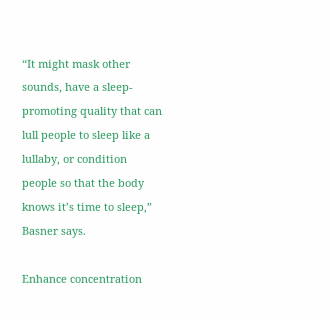“It might mask other sounds, have a sleep-promoting quality that can lull people to sleep like a lullaby, or condition people so that the body knows it’s time to sleep,” Basner says.

Enhance concentration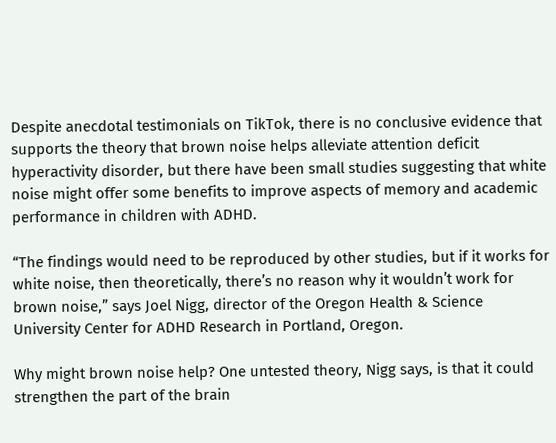Despite anecdotal testimonials on TikTok, there is no conclusive evidence that supports the theory that brown noise helps alleviate attention deficit hyperactivity disorder, but there have been small studies suggesting that white noise might offer some benefits to improve aspects of memory and academic performance in children with ADHD.

“The findings would need to be reproduced by other studies, but if it works for white noise, then theoretically, there’s no reason why it wouldn’t work for brown noise,” says Joel Nigg, director of the Oregon Health & Science University Center for ADHD Research in Portland, Oregon.

Why might brown noise help? One untested theory, Nigg says, is that it could strengthen the part of the brain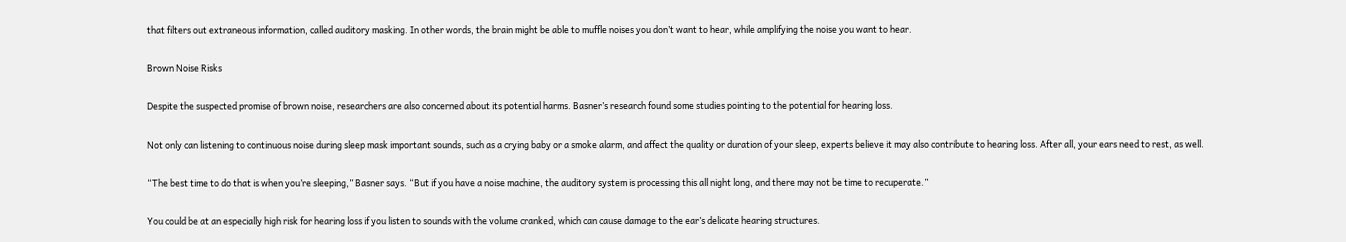that filters out extraneous information, called auditory masking. In other words, the brain might be able to muffle noises you don’t want to hear, while amplifying the noise you want to hear.

Brown Noise Risks

Despite the suspected promise of brown noise, researchers are also concerned about its potential harms. Basner’s research found some studies pointing to the potential for hearing loss.

Not only can listening to continuous noise during sleep mask important sounds, such as a crying baby or a smoke alarm, and affect the quality or duration of your sleep, experts believe it may also contribute to hearing loss. After all, your ears need to rest, as well.

“The best time to do that is when you’re sleeping,” Basner says. “But if you have a noise machine, the auditory system is processing this all night long, and there may not be time to recuperate.”

You could be at an especially high risk for hearing loss if you listen to sounds with the volume cranked, which can cause damage to the ear’s delicate hearing structures.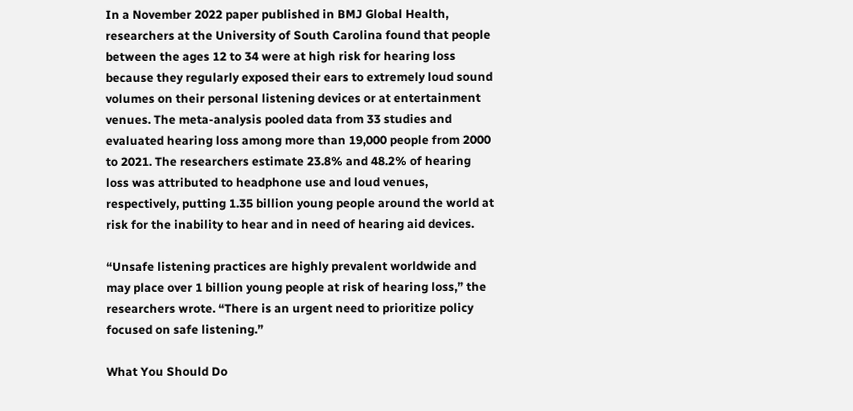In a November 2022 paper published in BMJ Global Health, researchers at the University of South Carolina found that people between the ages 12 to 34 were at high risk for hearing loss because they regularly exposed their ears to extremely loud sound volumes on their personal listening devices or at entertainment venues. The meta-analysis pooled data from 33 studies and evaluated hearing loss among more than 19,000 people from 2000 to 2021. The researchers estimate 23.8% and 48.2% of hearing loss was attributed to headphone use and loud venues, respectively, putting 1.35 billion young people around the world at risk for the inability to hear and in need of hearing aid devices.

“Unsafe listening practices are highly prevalent worldwide and may place over 1 billion young people at risk of hearing loss,” the researchers wrote. “There is an urgent need to prioritize policy focused on safe listening.”

What You Should Do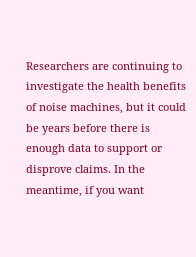Researchers are continuing to investigate the health benefits of noise machines, but it could be years before there is enough data to support or disprove claims. In the meantime, if you want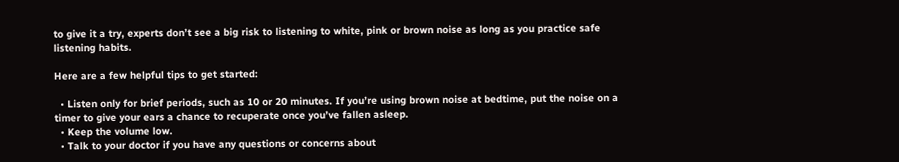to give it a try, experts don’t see a big risk to listening to white, pink or brown noise as long as you practice safe listening habits.

Here are a few helpful tips to get started:

  • Listen only for brief periods, such as 10 or 20 minutes. If you’re using brown noise at bedtime, put the noise on a timer to give your ears a chance to recuperate once you’ve fallen asleep.
  • Keep the volume low.
  • Talk to your doctor if you have any questions or concerns about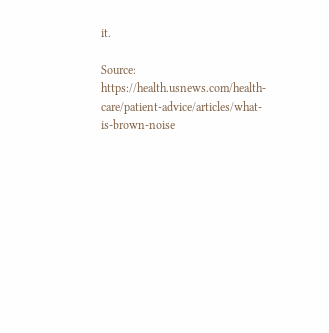it.

Source: https://health.usnews.com/health-care/patient-advice/articles/what-is-brown-noise